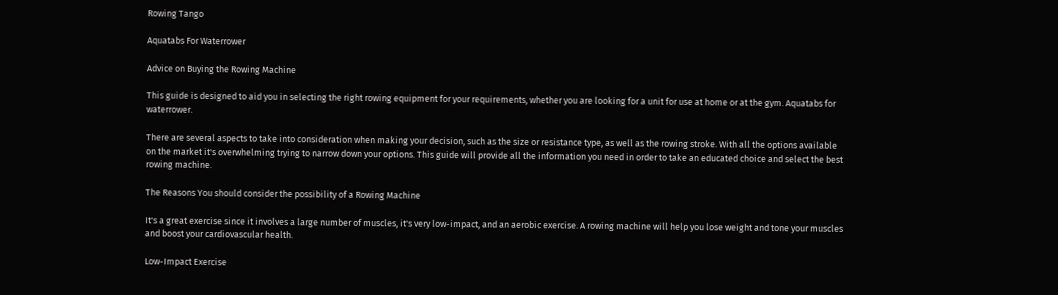Rowing Tango

Aquatabs For Waterrower

Advice on Buying the Rowing Machine

This guide is designed to aid you in selecting the right rowing equipment for your requirements, whether you are looking for a unit for use at home or at the gym. Aquatabs for waterrower.

There are several aspects to take into consideration when making your decision, such as the size or resistance type, as well as the rowing stroke. With all the options available on the market it's overwhelming trying to narrow down your options. This guide will provide all the information you need in order to take an educated choice and select the best rowing machine.

The Reasons You should consider the possibility of a Rowing Machine

It's a great exercise since it involves a large number of muscles, it's very low-impact, and an aerobic exercise. A rowing machine will help you lose weight and tone your muscles and boost your cardiovascular health.

Low-Impact Exercise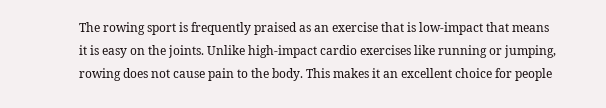The rowing sport is frequently praised as an exercise that is low-impact that means it is easy on the joints. Unlike high-impact cardio exercises like running or jumping, rowing does not cause pain to the body. This makes it an excellent choice for people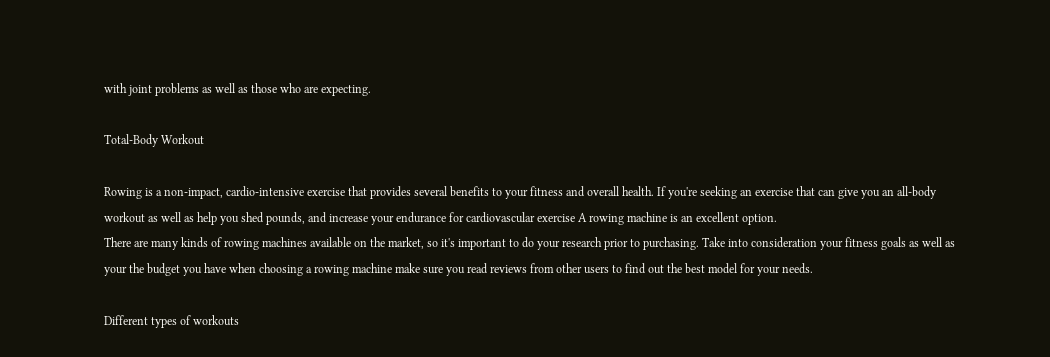with joint problems as well as those who are expecting.

Total-Body Workout

Rowing is a non-impact, cardio-intensive exercise that provides several benefits to your fitness and overall health. If you're seeking an exercise that can give you an all-body workout as well as help you shed pounds, and increase your endurance for cardiovascular exercise A rowing machine is an excellent option.
There are many kinds of rowing machines available on the market, so it's important to do your research prior to purchasing. Take into consideration your fitness goals as well as your the budget you have when choosing a rowing machine make sure you read reviews from other users to find out the best model for your needs.

Different types of workouts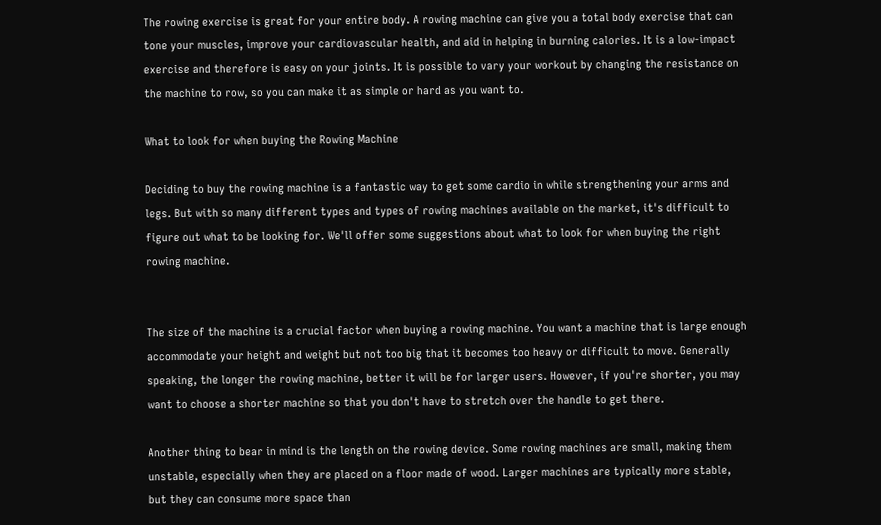The rowing exercise is great for your entire body. A rowing machine can give you a total body exercise that can tone your muscles, improve your cardiovascular health, and aid in helping in burning calories. It is a low-impact exercise and therefore is easy on your joints. It is possible to vary your workout by changing the resistance on the machine to row, so you can make it as simple or hard as you want to.

What to look for when buying the Rowing Machine

Deciding to buy the rowing machine is a fantastic way to get some cardio in while strengthening your arms and legs. But with so many different types and types of rowing machines available on the market, it's difficult to figure out what to be looking for. We'll offer some suggestions about what to look for when buying the right rowing machine.


The size of the machine is a crucial factor when buying a rowing machine. You want a machine that is large enough accommodate your height and weight but not too big that it becomes too heavy or difficult to move. Generally speaking, the longer the rowing machine, better it will be for larger users. However, if you're shorter, you may want to choose a shorter machine so that you don't have to stretch over the handle to get there.

Another thing to bear in mind is the length on the rowing device. Some rowing machines are small, making them unstable, especially when they are placed on a floor made of wood. Larger machines are typically more stable, but they can consume more space than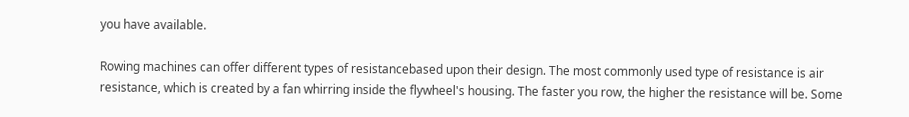you have available.

Rowing machines can offer different types of resistancebased upon their design. The most commonly used type of resistance is air resistance, which is created by a fan whirring inside the flywheel's housing. The faster you row, the higher the resistance will be. Some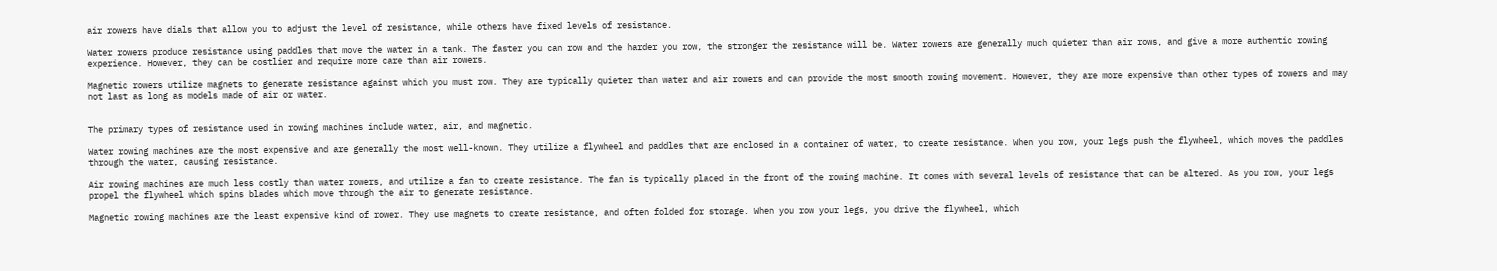air rowers have dials that allow you to adjust the level of resistance, while others have fixed levels of resistance.

Water rowers produce resistance using paddles that move the water in a tank. The faster you can row and the harder you row, the stronger the resistance will be. Water rowers are generally much quieter than air rows, and give a more authentic rowing experience. However, they can be costlier and require more care than air rowers.

Magnetic rowers utilize magnets to generate resistance against which you must row. They are typically quieter than water and air rowers and can provide the most smooth rowing movement. However, they are more expensive than other types of rowers and may not last as long as models made of air or water.


The primary types of resistance used in rowing machines include water, air, and magnetic.

Water rowing machines are the most expensive and are generally the most well-known. They utilize a flywheel and paddles that are enclosed in a container of water, to create resistance. When you row, your legs push the flywheel, which moves the paddles through the water, causing resistance.

Air rowing machines are much less costly than water rowers, and utilize a fan to create resistance. The fan is typically placed in the front of the rowing machine. It comes with several levels of resistance that can be altered. As you row, your legs propel the flywheel which spins blades which move through the air to generate resistance.

Magnetic rowing machines are the least expensive kind of rower. They use magnets to create resistance, and often folded for storage. When you row your legs, you drive the flywheel, which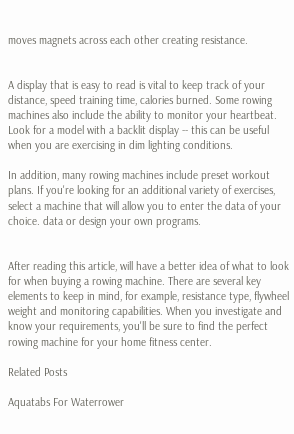moves magnets across each other creating resistance.


A display that is easy to read is vital to keep track of your distance, speed training time, calories burned. Some rowing machines also include the ability to monitor your heartbeat. Look for a model with a backlit display -- this can be useful when you are exercising in dim lighting conditions.

In addition, many rowing machines include preset workout plans. If you're looking for an additional variety of exercises, select a machine that will allow you to enter the data of your choice. data or design your own programs.


After reading this article, will have a better idea of what to look for when buying a rowing machine. There are several key elements to keep in mind, for example, resistance type, flywheel weight and monitoring capabilities. When you investigate and know your requirements, you'll be sure to find the perfect rowing machine for your home fitness center.

Related Posts

Aquatabs For Waterrower